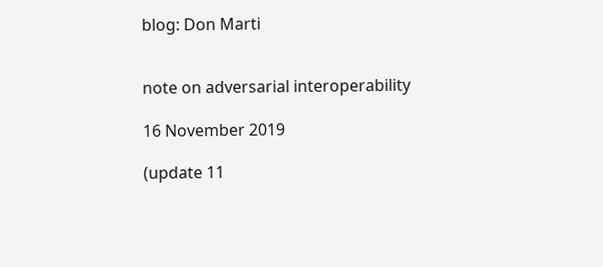blog: Don Marti


note on adversarial interoperability

16 November 2019

(update 11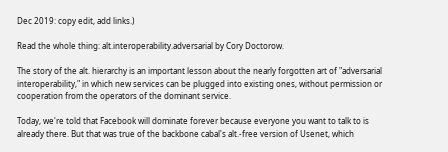Dec 2019: copy edit, add links.)

Read the whole thing: alt.interoperability.adversarial by Cory Doctorow.

The story of the alt. hierarchy is an important lesson about the nearly forgotten art of "adversarial interoperability," in which new services can be plugged into existing ones, without permission or cooperation from the operators of the dominant service.

Today, we're told that Facebook will dominate forever because everyone you want to talk to is already there. But that was true of the backbone cabal's alt.-free version of Usenet, which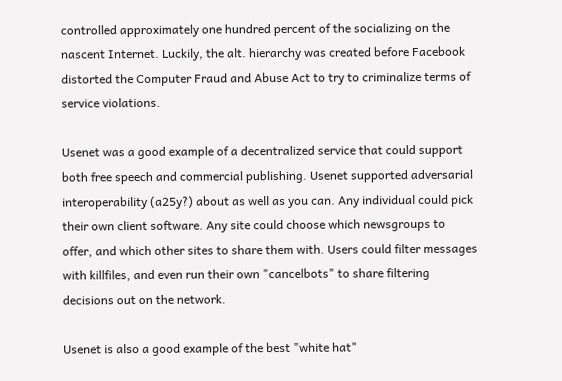controlled approximately one hundred percent of the socializing on the nascent Internet. Luckily, the alt. hierarchy was created before Facebook distorted the Computer Fraud and Abuse Act to try to criminalize terms of service violations.

Usenet was a good example of a decentralized service that could support both free speech and commercial publishing. Usenet supported adversarial interoperability (a25y?) about as well as you can. Any individual could pick their own client software. Any site could choose which newsgroups to offer, and which other sites to share them with. Users could filter messages with killfiles, and even run their own "cancelbots" to share filtering decisions out on the network.

Usenet is also a good example of the best "white hat"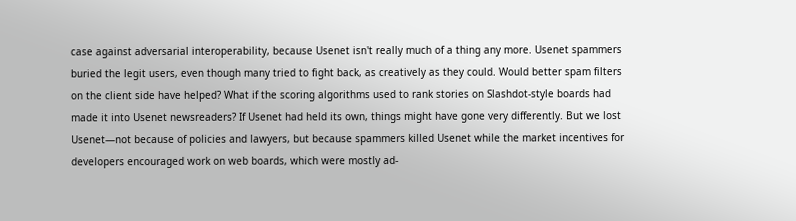case against adversarial interoperability, because Usenet isn't really much of a thing any more. Usenet spammers buried the legit users, even though many tried to fight back, as creatively as they could. Would better spam filters on the client side have helped? What if the scoring algorithms used to rank stories on Slashdot-style boards had made it into Usenet newsreaders? If Usenet had held its own, things might have gone very differently. But we lost Usenet—not because of policies and lawyers, but because spammers killed Usenet while the market incentives for developers encouraged work on web boards, which were mostly ad-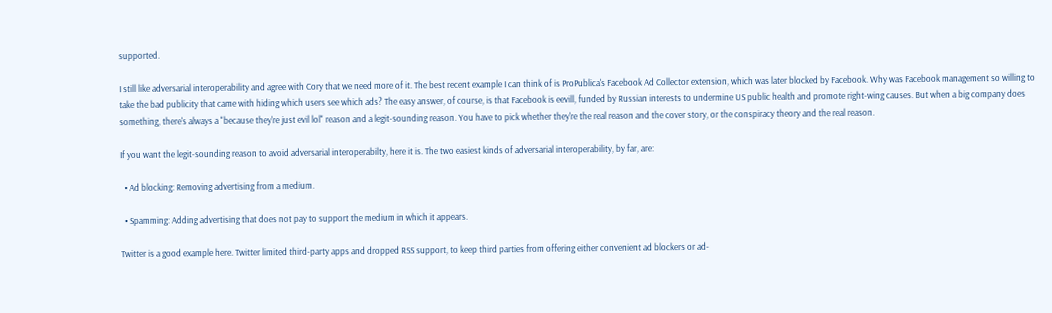supported.

I still like adversarial interoperability and agree with Cory that we need more of it. The best recent example I can think of is ProPublica's Facebook Ad Collector extension, which was later blocked by Facebook. Why was Facebook management so willing to take the bad publicity that came with hiding which users see which ads? The easy answer, of course, is that Facebook is eevill, funded by Russian interests to undermine US public health and promote right-wing causes. But when a big company does something, there's always a "because they're just evil lol" reason and a legit-sounding reason. You have to pick whether they're the real reason and the cover story, or the conspiracy theory and the real reason.

If you want the legit-sounding reason to avoid adversarial interoperabilty, here it is. The two easiest kinds of adversarial interoperability, by far, are:

  • Ad blocking: Removing advertising from a medium.

  • Spamming: Adding advertising that does not pay to support the medium in which it appears.

Twitter is a good example here. Twitter limited third-party apps and dropped RSS support, to keep third parties from offering either convenient ad blockers or ad-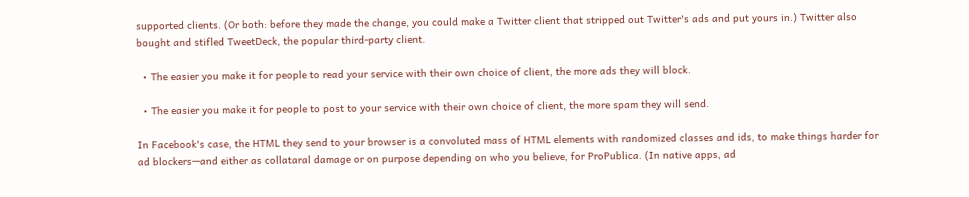supported clients. (Or both: before they made the change, you could make a Twitter client that stripped out Twitter's ads and put yours in.) Twitter also bought and stifled TweetDeck, the popular third-party client.

  • The easier you make it for people to read your service with their own choice of client, the more ads they will block.

  • The easier you make it for people to post to your service with their own choice of client, the more spam they will send.

In Facebook's case, the HTML they send to your browser is a convoluted mass of HTML elements with randomized classes and ids, to make things harder for ad blockers—and either as collataral damage or on purpose depending on who you believe, for ProPublica. (In native apps, ad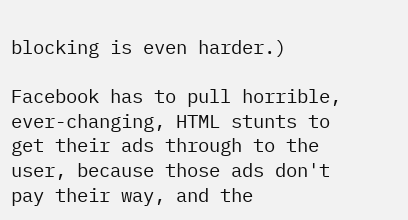blocking is even harder.)

Facebook has to pull horrible, ever-changing, HTML stunts to get their ads through to the user, because those ads don't pay their way, and the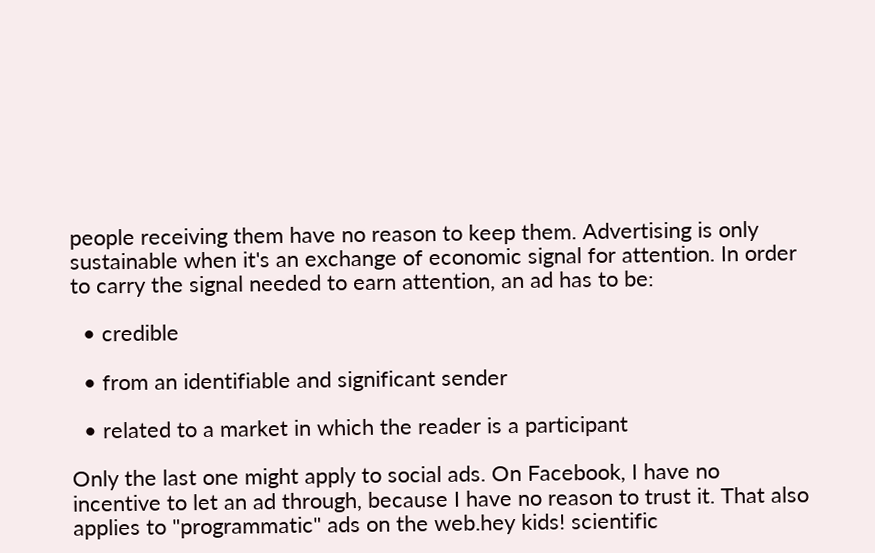people receiving them have no reason to keep them. Advertising is only sustainable when it's an exchange of economic signal for attention. In order to carry the signal needed to earn attention, an ad has to be:

  • credible

  • from an identifiable and significant sender

  • related to a market in which the reader is a participant

Only the last one might apply to social ads. On Facebook, I have no incentive to let an ad through, because I have no reason to trust it. That also applies to "programmatic" ads on the web.hey kids! scientific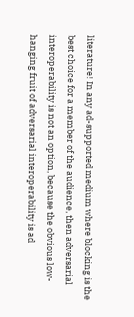literature! In any ad-supported medium where blocking is the best choice for a member of the audience, then adversarial interoperability is not an option, because the obvious low-hanging fruit of adversarial interoperability is ad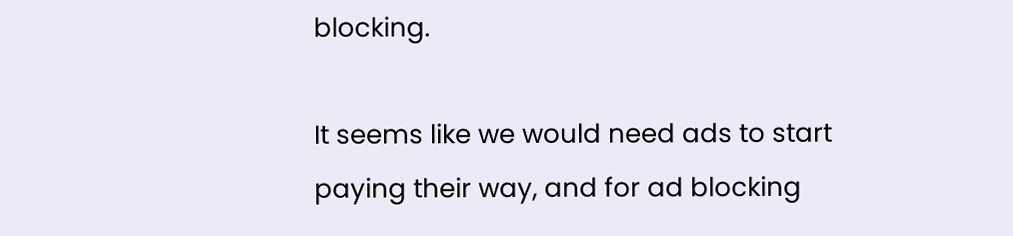blocking.

It seems like we would need ads to start paying their way, and for ad blocking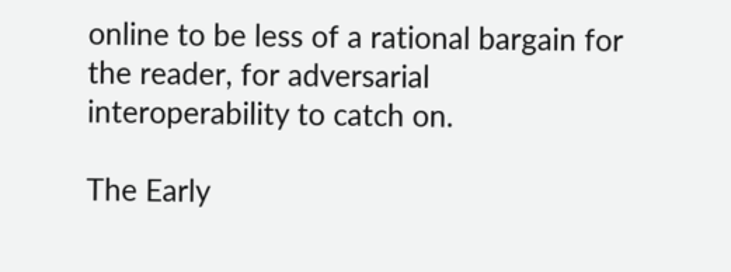online to be less of a rational bargain for the reader, for adversarial interoperability to catch on.

The Early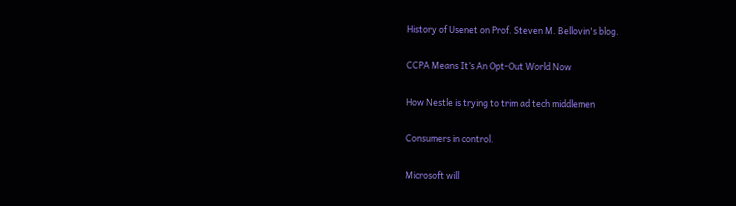History of Usenet on Prof. Steven M. Bellovin's blog.

CCPA Means It’s An Opt-Out World Now

How Nestle is trying to trim ad tech middlemen

Consumers in control.

Microsoft will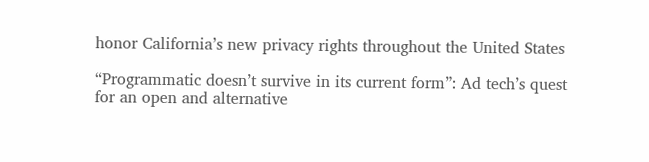honor California’s new privacy rights throughout the United States

“Programmatic doesn’t survive in its current form”: Ad tech’s quest for an open and alternative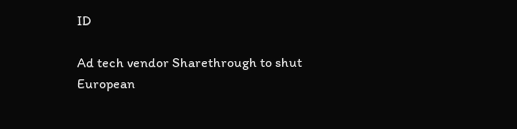ID

Ad tech vendor Sharethrough to shut European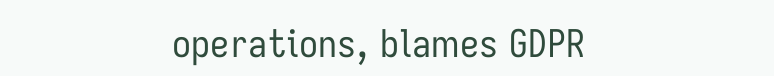operations, blames GDPR